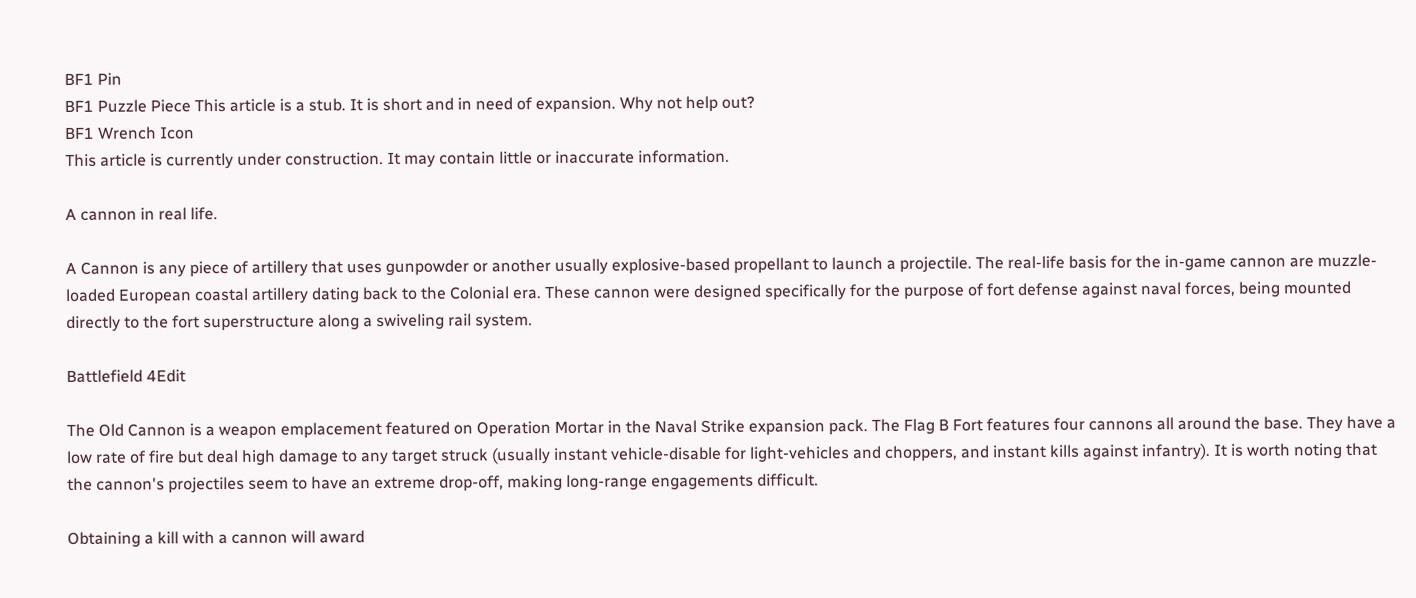BF1 Pin
BF1 Puzzle Piece This article is a stub. It is short and in need of expansion. Why not help out?
BF1 Wrench Icon
This article is currently under construction. It may contain little or inaccurate information.

A cannon in real life.

A Cannon is any piece of artillery that uses gunpowder or another usually explosive-based propellant to launch a projectile. The real-life basis for the in-game cannon are muzzle-loaded European coastal artillery dating back to the Colonial era. These cannon were designed specifically for the purpose of fort defense against naval forces, being mounted directly to the fort superstructure along a swiveling rail system.

Battlefield 4Edit

The Old Cannon is a weapon emplacement featured on Operation Mortar in the Naval Strike expansion pack. The Flag B Fort features four cannons all around the base. They have a low rate of fire but deal high damage to any target struck (usually instant vehicle-disable for light-vehicles and choppers, and instant kills against infantry). It is worth noting that the cannon's projectiles seem to have an extreme drop-off, making long-range engagements difficult.

Obtaining a kill with a cannon will award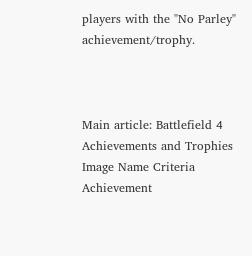players with the "No Parley" achievement/trophy.



Main article: Battlefield 4 Achievements and Trophies
Image Name Criteria Achievement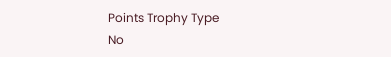Points Trophy Type
No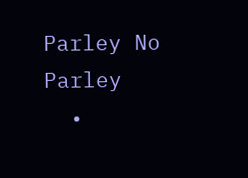Parley No Parley
  •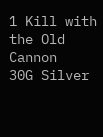1 Kill with the Old Cannon
30G Silver